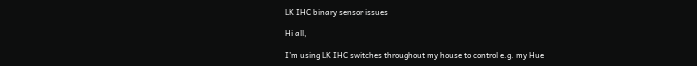LK IHC binary sensor issues

Hi all,

I’m using LK IHC switches throughout my house to control e.g. my Hue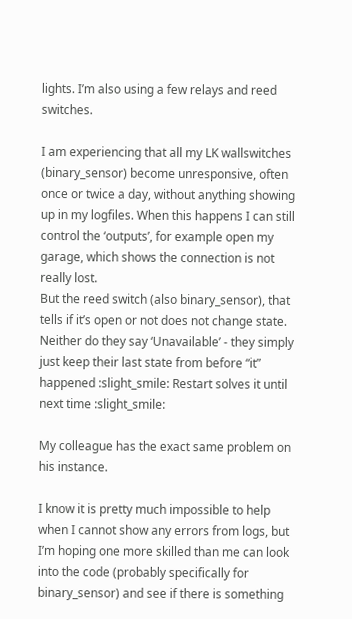lights. I’m also using a few relays and reed switches.

I am experiencing that all my LK wallswitches (binary_sensor) become unresponsive, often once or twice a day, without anything showing up in my logfiles. When this happens I can still control the ‘outputs’, for example open my garage, which shows the connection is not really lost.
But the reed switch (also binary_sensor), that tells if it’s open or not does not change state. Neither do they say ‘Unavailable’ - they simply just keep their last state from before “it” happened :slight_smile: Restart solves it until next time :slight_smile:

My colleague has the exact same problem on his instance.

I know it is pretty much impossible to help when I cannot show any errors from logs, but I’m hoping one more skilled than me can look into the code (probably specifically for binary_sensor) and see if there is something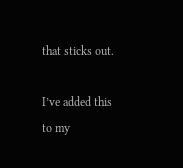that sticks out.

I’ve added this to my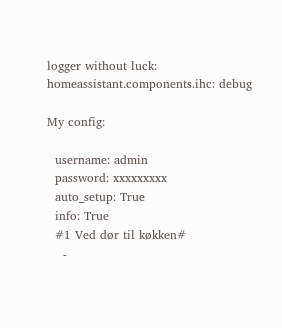logger without luck: homeassistant.components.ihc: debug

My config:

  username: admin
  password: xxxxxxxxx
  auto_setup: True
  info: True
  #1 Ved dør til køkken#
    -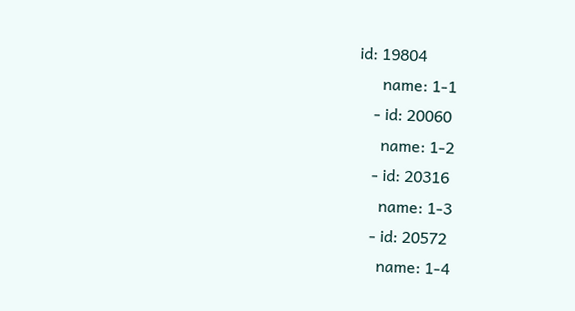id: 19804
      name: 1-1
    - id: 20060
      name: 1-2
    - id: 20316
      name: 1-3
    - id: 20572
      name: 1-4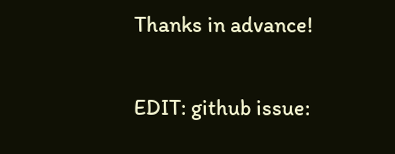Thanks in advance!

EDIT: github issue: